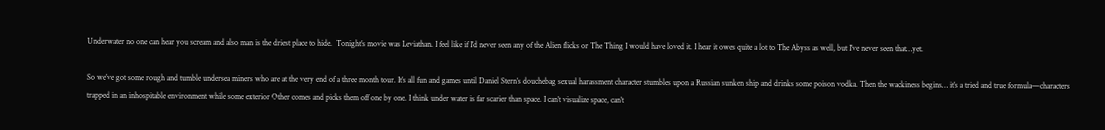Underwater no one can hear you scream and also man is the driest place to hide.  Tonight’s movie was Leviathan. I feel like if I’d never seen any of the Alien flicks or The Thing I would have loved it. I hear it owes quite a lot to The Abyss as well, but I’ve never seen that…yet.

So we’ve got some rough and tumble undersea miners who are at the very end of a three month tour. It’s all fun and games until Daniel Stern’s douchebag sexual harassment character stumbles upon a Russian sunken ship and drinks some poison vodka. Then the wackiness begins… it’s a tried and true formula—characters trapped in an inhospitable environment while some exterior Other comes and picks them off one by one. I think under water is far scarier than space. I can’t visualize space, can’t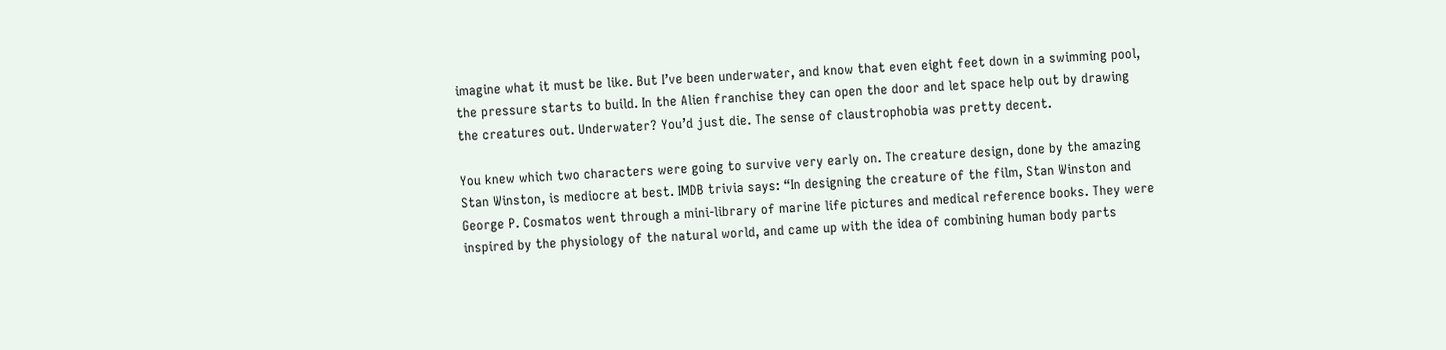imagine what it must be like. But I’ve been underwater, and know that even eight feet down in a swimming pool, the pressure starts to build. In the Alien franchise they can open the door and let space help out by drawing the creatures out. Underwater? You’d just die. The sense of claustrophobia was pretty decent.

You knew which two characters were going to survive very early on. The creature design, done by the amazing Stan Winston, is mediocre at best. IMDB trivia says: “In designing the creature of the film, Stan Winston and George P. Cosmatos went through a mini-library of marine life pictures and medical reference books. They were inspired by the physiology of the natural world, and came up with the idea of combining human body parts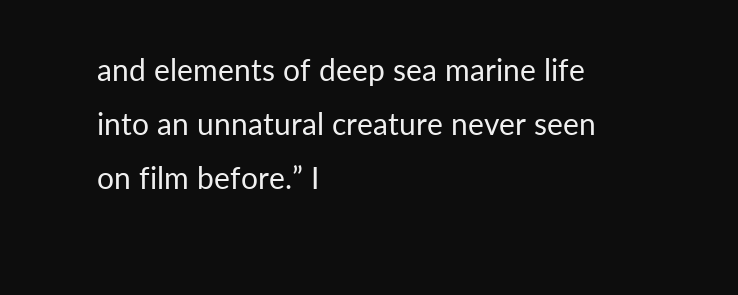and elements of deep sea marine life into an unnatural creature never seen on film before.” I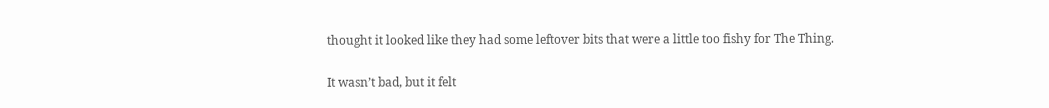thought it looked like they had some leftover bits that were a little too fishy for The Thing.

It wasn’t bad, but it felt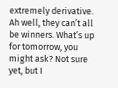extremely derivative. Ah well, they can’t all be winners. What’s up  for tomorrow, you might ask? Not sure yet, but I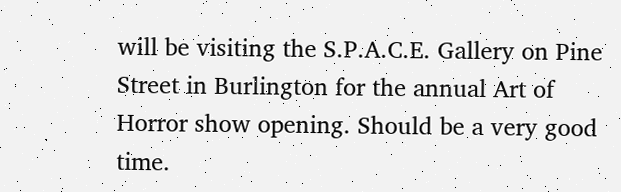will be visiting the S.P.A.C.E. Gallery on Pine Street in Burlington for the annual Art of Horror show opening. Should be a very good time.